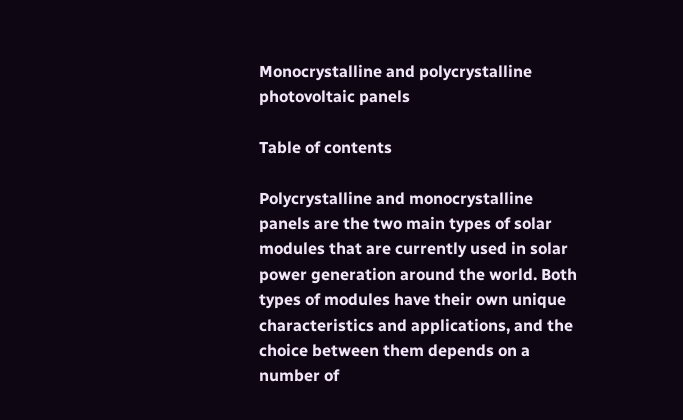Monocrystalline and polycrystalline photovoltaic panels

Table of contents

Polycrystalline and monocrystalline panels are the two main types of solar modules that are currently used in solar power generation around the world. Both types of modules have their own unique characteristics and applications, and the choice between them depends on a number of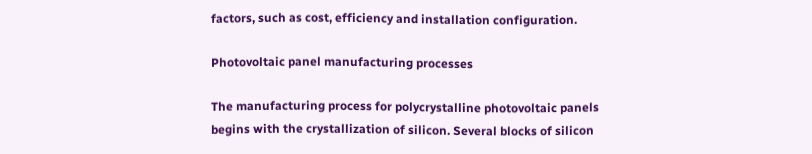factors, such as cost, efficiency and installation configuration.

Photovoltaic panel manufacturing processes

The manufacturing process for polycrystalline photovoltaic panels begins with the crystallization of silicon. Several blocks of silicon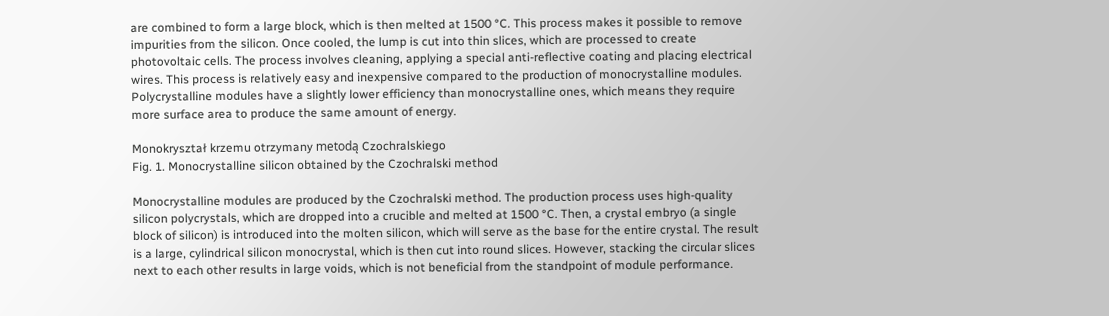are combined to form a large block, which is then melted at 1500 °C. This process makes it possible to remove impurities from the silicon. Once cooled, the lump is cut into thin slices, which are processed to create photovoltaic cells. The process involves cleaning, applying a special anti-reflective coating and placing electrical wires. This process is relatively easy and inexpensive compared to the production of monocrystalline modules. Polycrystalline modules have a slightly lower efficiency than monocrystalline ones, which means they require more surface area to produce the same amount of energy.

Monokryształ krzemu otrzymany metodą Czochralskiego
Fig. 1. Monocrystalline silicon obtained by the Czochralski method

Monocrystalline modules are produced by the Czochralski method. The production process uses high-quality silicon polycrystals, which are dropped into a crucible and melted at 1500 °C. Then, a crystal embryo (a single block of silicon) is introduced into the molten silicon, which will serve as the base for the entire crystal. The result is a large, cylindrical silicon monocrystal, which is then cut into round slices. However, stacking the circular slices next to each other results in large voids, which is not beneficial from the standpoint of module performance.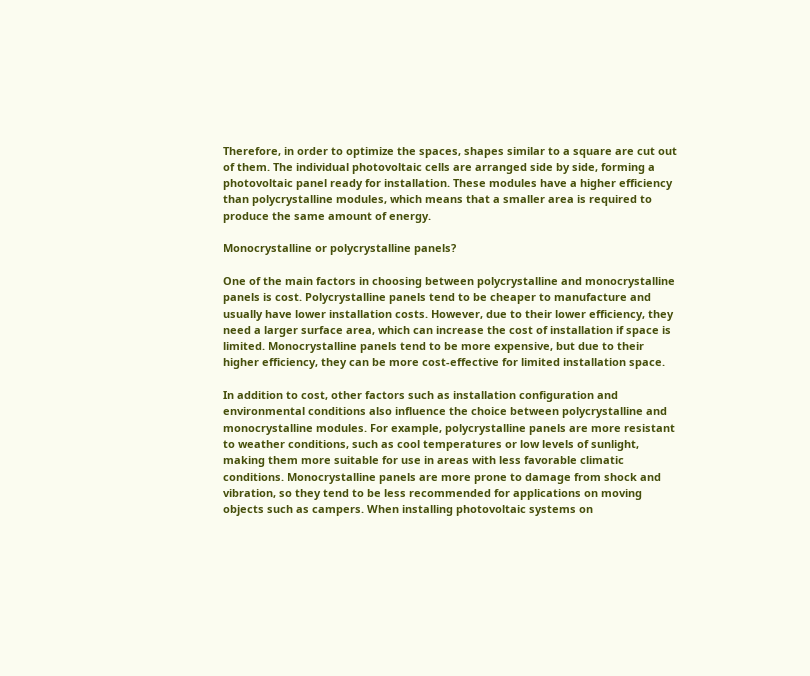Therefore, in order to optimize the spaces, shapes similar to a square are cut out of them. The individual photovoltaic cells are arranged side by side, forming a photovoltaic panel ready for installation. These modules have a higher efficiency than polycrystalline modules, which means that a smaller area is required to produce the same amount of energy.

Monocrystalline or polycrystalline panels?

One of the main factors in choosing between polycrystalline and monocrystalline panels is cost. Polycrystalline panels tend to be cheaper to manufacture and usually have lower installation costs. However, due to their lower efficiency, they need a larger surface area, which can increase the cost of installation if space is limited. Monocrystalline panels tend to be more expensive, but due to their higher efficiency, they can be more cost-effective for limited installation space.

In addition to cost, other factors such as installation configuration and environmental conditions also influence the choice between polycrystalline and monocrystalline modules. For example, polycrystalline panels are more resistant to weather conditions, such as cool temperatures or low levels of sunlight, making them more suitable for use in areas with less favorable climatic conditions. Monocrystalline panels are more prone to damage from shock and vibration, so they tend to be less recommended for applications on moving objects such as campers. When installing photovoltaic systems on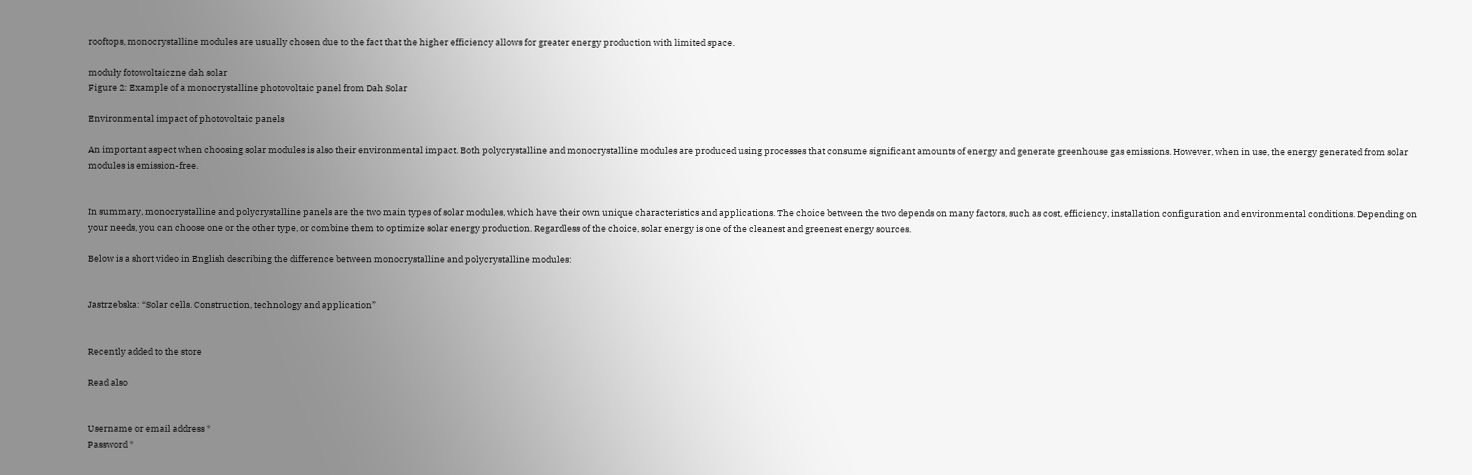rooftops, monocrystalline modules are usually chosen due to the fact that the higher efficiency allows for greater energy production with limited space.

moduły fotowoltaiczne dah solar
Figure 2: Example of a monocrystalline photovoltaic panel from Dah Solar

Environmental impact of photovoltaic panels

An important aspect when choosing solar modules is also their environmental impact. Both polycrystalline and monocrystalline modules are produced using processes that consume significant amounts of energy and generate greenhouse gas emissions. However, when in use, the energy generated from solar modules is emission-free.


In summary, monocrystalline and polycrystalline panels are the two main types of solar modules, which have their own unique characteristics and applications. The choice between the two depends on many factors, such as cost, efficiency, installation configuration and environmental conditions. Depending on your needs, you can choose one or the other type, or combine them to optimize solar energy production. Regardless of the choice, solar energy is one of the cleanest and greenest energy sources.

Below is a short video in English describing the difference between monocrystalline and polycrystalline modules:


Jastrzebska: “Solar cells. Construction, technology and application”


Recently added to the store

Read also


Username or email address *
Password *